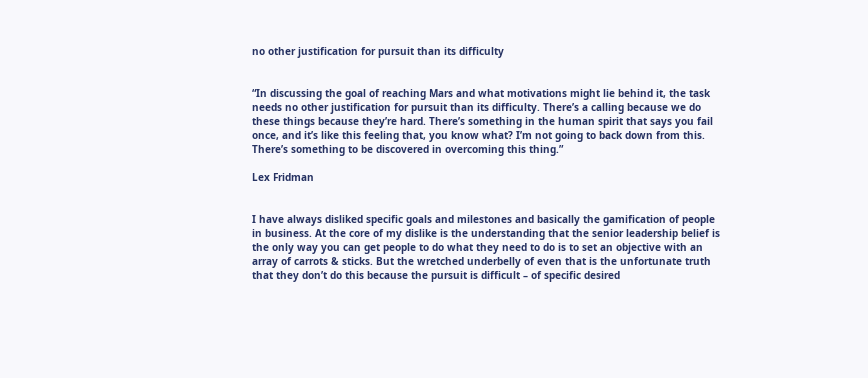no other justification for pursuit than its difficulty


“In discussing the goal of reaching Mars and what motivations might lie behind it, the task needs no other justification for pursuit than its difficulty. There’s a calling because we do these things because they’re hard. There’s something in the human spirit that says you fail once, and it’s like this feeling that, you know what? I’m not going to back down from this. There’s something to be discovered in overcoming this thing.”

Lex Fridman


I have always disliked specific goals and milestones and basically the gamification of people in business. At the core of my dislike is the understanding that the senior leadership belief is the only way you can get people to do what they need to do is to set an objective with an array of carrots & sticks. But the wretched underbelly of even that is the unfortunate truth that they don’t do this because the pursuit is difficult – of specific desired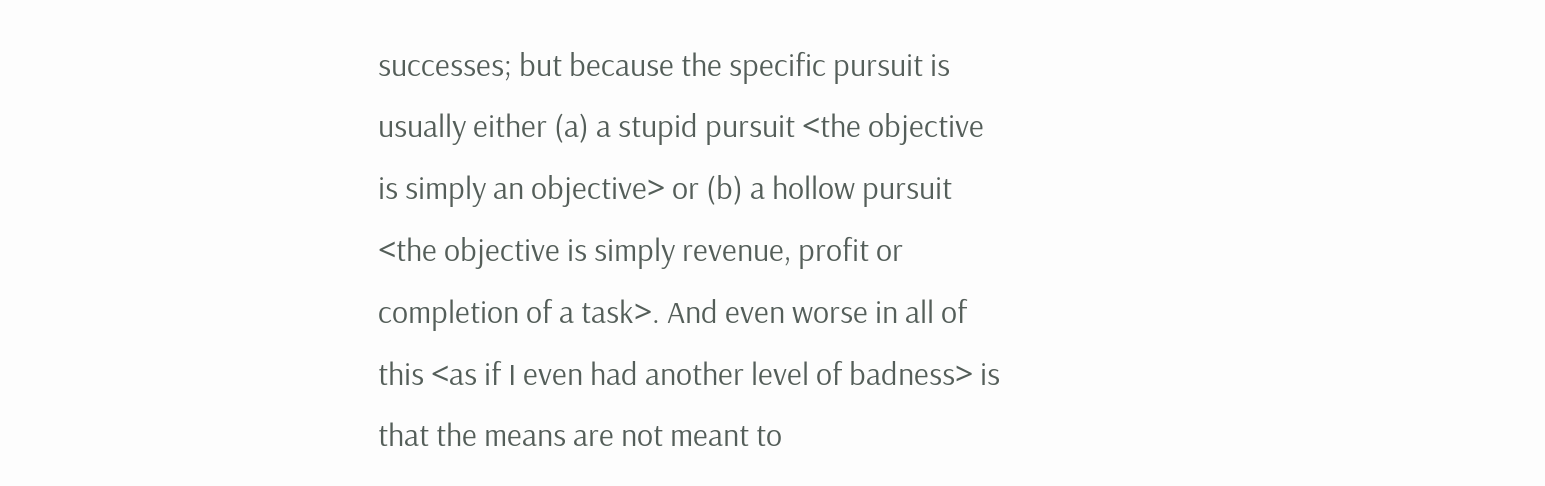successes; but because the specific pursuit is usually either (a) a stupid pursuit <the objective is simply an objective> or (b) a hollow pursuit <the objective is simply revenue, profit or completion of a task>. And even worse in all of this <as if I even had another level of badness> is that the means are not meant to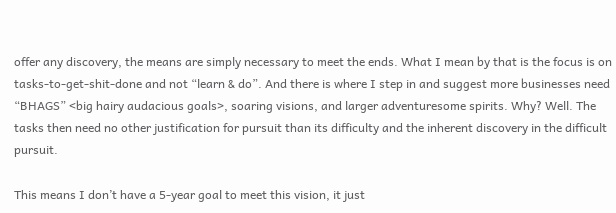offer any discovery, the means are simply necessary to meet the ends. What I mean by that is the focus is on tasks-to-get-shit-done and not “learn & do”. And there is where I step in and suggest more businesses need “BHAGS” <big hairy audacious goals>, soaring visions, and larger adventuresome spirits. Why? Well. The tasks then need no other justification for pursuit than its difficulty and the inherent discovery in the difficult pursuit.

This means I don’t have a 5-year goal to meet this vision, it just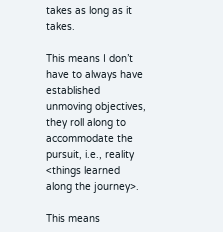takes as long as it takes.

This means I don’t have to always have established unmoving objectives, they roll along to accommodate the pursuit, i.e., reality <things learned along the journey>.

This means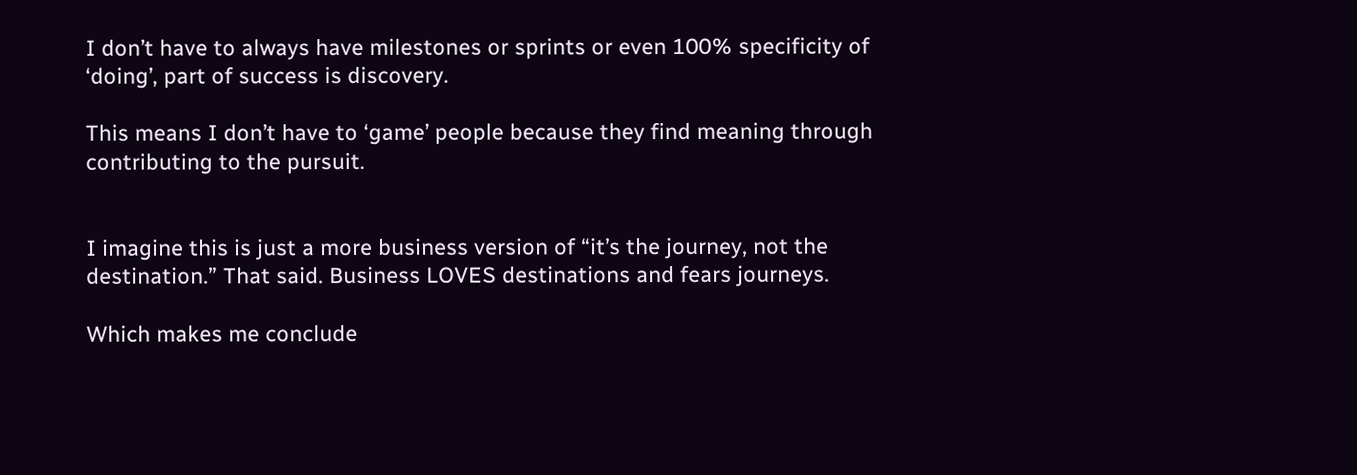I don’t have to always have milestones or sprints or even 100% specificity of ‘doing’, part of success is discovery.

This means I don’t have to ‘game’ people because they find meaning through contributing to the pursuit.


I imagine this is just a more business version of “it’s the journey, not the destination.” That said. Business LOVES destinations and fears journeys.

Which makes me conclude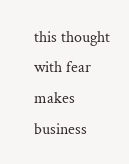this thought with fear makes business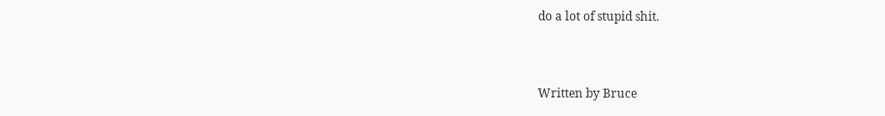do a lot of stupid shit.


Written by Bruce